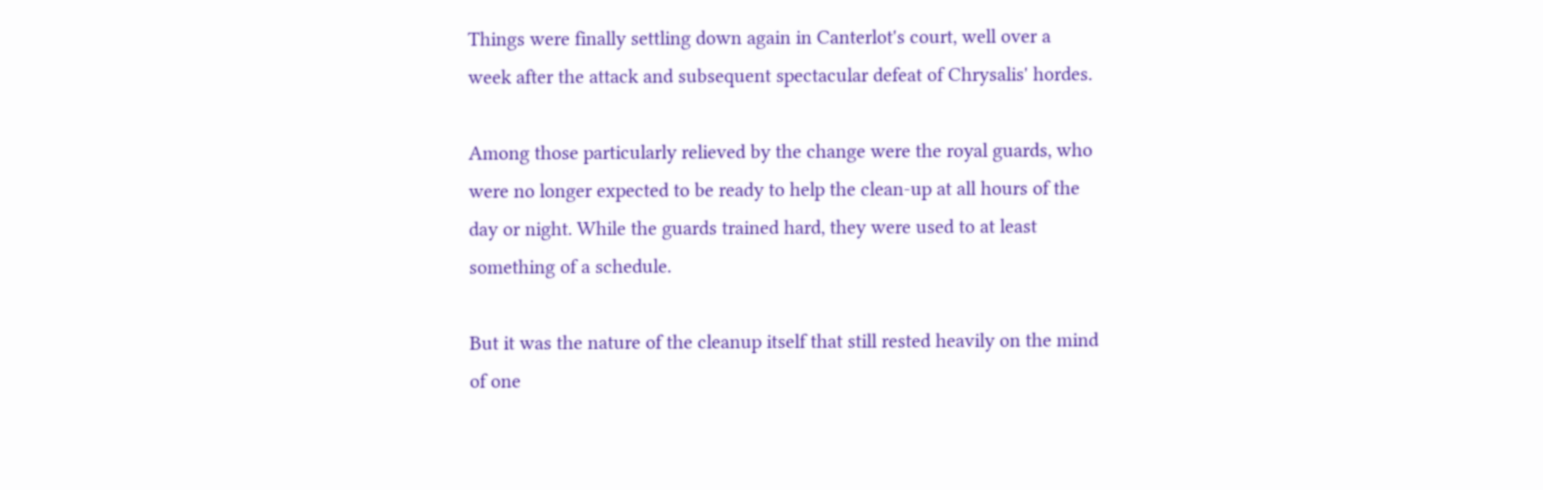Things were finally settling down again in Canterlot's court, well over a week after the attack and subsequent spectacular defeat of Chrysalis' hordes.

Among those particularly relieved by the change were the royal guards, who were no longer expected to be ready to help the clean-up at all hours of the day or night. While the guards trained hard, they were used to at least something of a schedule.

But it was the nature of the cleanup itself that still rested heavily on the mind of one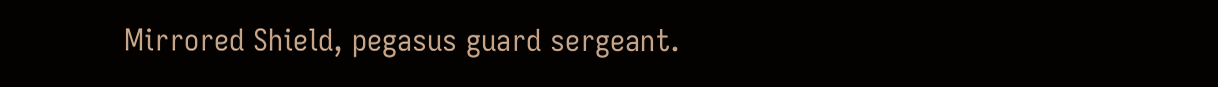Mirrored Shield, pegasus guard sergeant.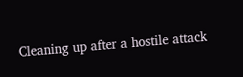Cleaning up after a hostile attack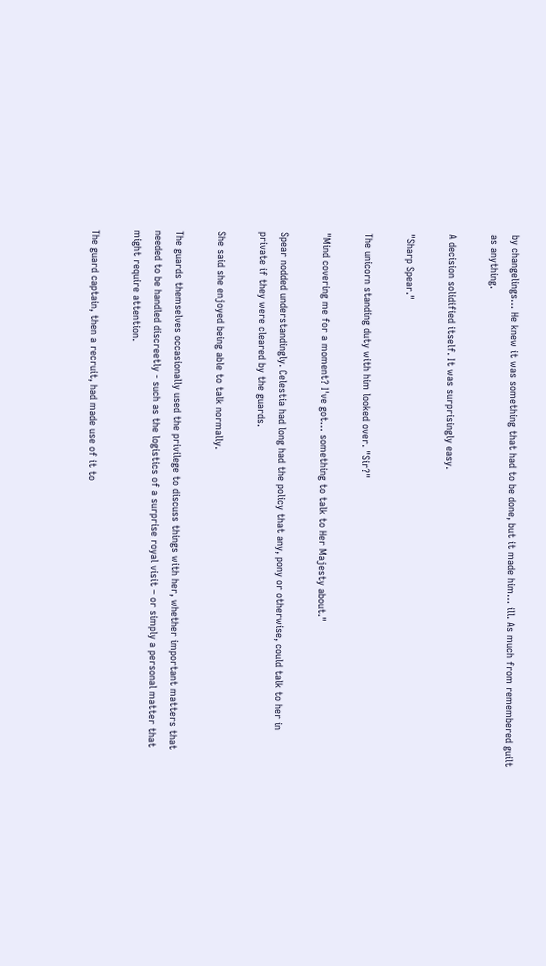by changelings… He knew it was something that had to be done, but it made him… ill. As much from remembered guilt as anything.

A decision solidified itself. It was surprisingly easy.

"Sharp Spear."

The unicorn standing duty with him looked over. "Sir?"

"Mind covering me for a moment? I've got… something to talk to Her Majesty about."

Spear nodded understandingly. Celestia had long had the policy that any, pony or otherwise, could talk to her in private if they were cleared by the guards.

She said she enjoyed being able to talk normally.

The guards themselves occasionally used the privilege to discuss things with her, whether important matters that needed to be handled discreetly - such as the logistics of a surprise royal visit – or simply a personal matter that might require attention.

The guard captain, then a recruit, had made use of it to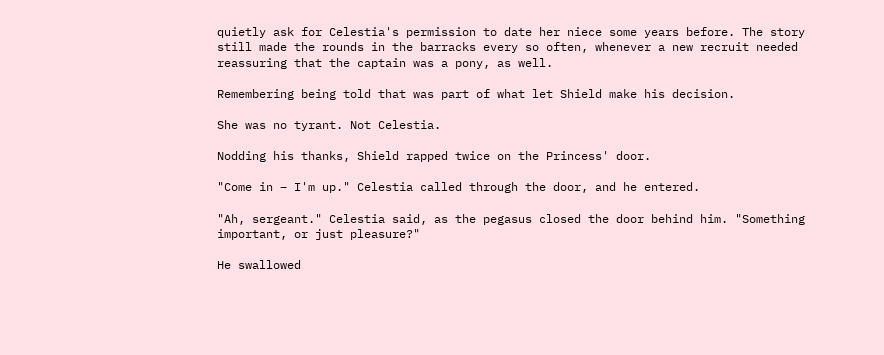quietly ask for Celestia's permission to date her niece some years before. The story still made the rounds in the barracks every so often, whenever a new recruit needed reassuring that the captain was a pony, as well.

Remembering being told that was part of what let Shield make his decision.

She was no tyrant. Not Celestia.

Nodding his thanks, Shield rapped twice on the Princess' door.

"Come in – I'm up." Celestia called through the door, and he entered.

"Ah, sergeant." Celestia said, as the pegasus closed the door behind him. "Something important, or just pleasure?"

He swallowed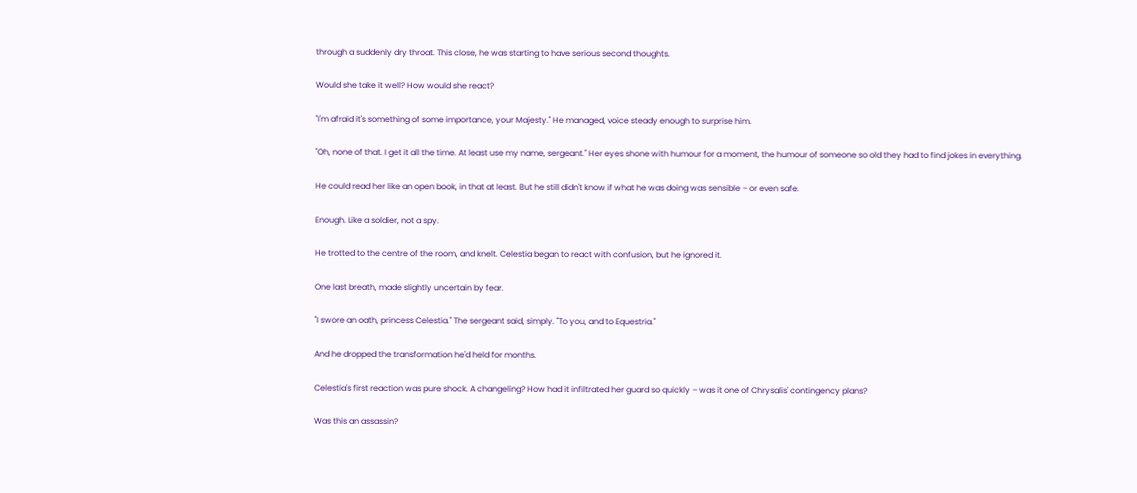through a suddenly dry throat. This close, he was starting to have serious second thoughts.

Would she take it well? How would she react?

"I'm afraid it's something of some importance, your Majesty." He managed, voice steady enough to surprise him.

"Oh, none of that. I get it all the time. At least use my name, sergeant." Her eyes shone with humour for a moment, the humour of someone so old they had to find jokes in everything.

He could read her like an open book, in that at least. But he still didn't know if what he was doing was sensible – or even safe.

Enough. Like a soldier, not a spy.

He trotted to the centre of the room, and knelt. Celestia began to react with confusion, but he ignored it.

One last breath, made slightly uncertain by fear.

"I swore an oath, princess Celestia." The sergeant said, simply. "To you, and to Equestria."

And he dropped the transformation he'd held for months.

Celestia's first reaction was pure shock. A changeling? How had it infiltrated her guard so quickly – was it one of Chrysalis' contingency plans?

Was this an assassin?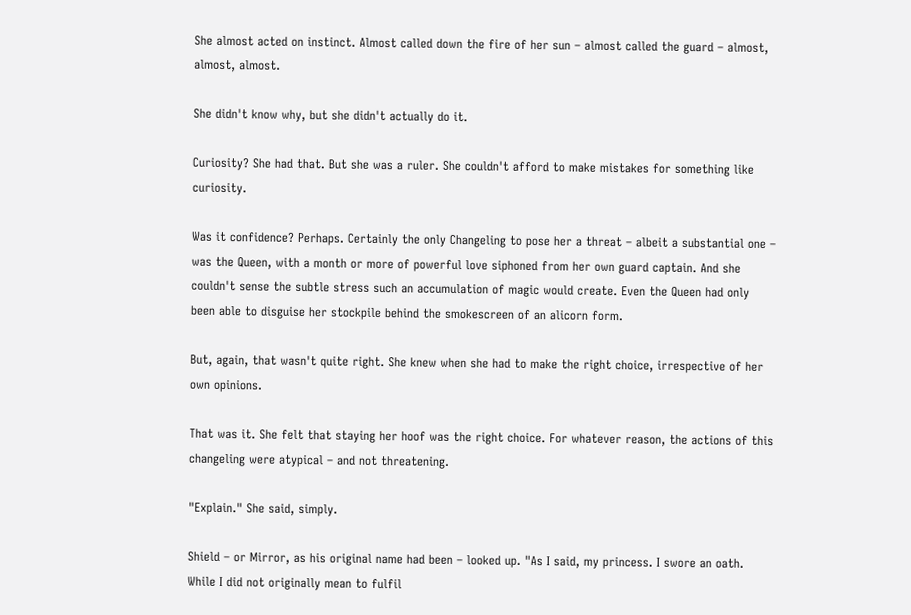She almost acted on instinct. Almost called down the fire of her sun – almost called the guard – almost, almost, almost.

She didn't know why, but she didn't actually do it.

Curiosity? She had that. But she was a ruler. She couldn't afford to make mistakes for something like curiosity.

Was it confidence? Perhaps. Certainly the only Changeling to pose her a threat – albeit a substantial one – was the Queen, with a month or more of powerful love siphoned from her own guard captain. And she couldn't sense the subtle stress such an accumulation of magic would create. Even the Queen had only been able to disguise her stockpile behind the smokescreen of an alicorn form.

But, again, that wasn't quite right. She knew when she had to make the right choice, irrespective of her own opinions.

That was it. She felt that staying her hoof was the right choice. For whatever reason, the actions of this changeling were atypical – and not threatening.

"Explain." She said, simply.

Shield – or Mirror, as his original name had been – looked up. "As I said, my princess. I swore an oath. While I did not originally mean to fulfil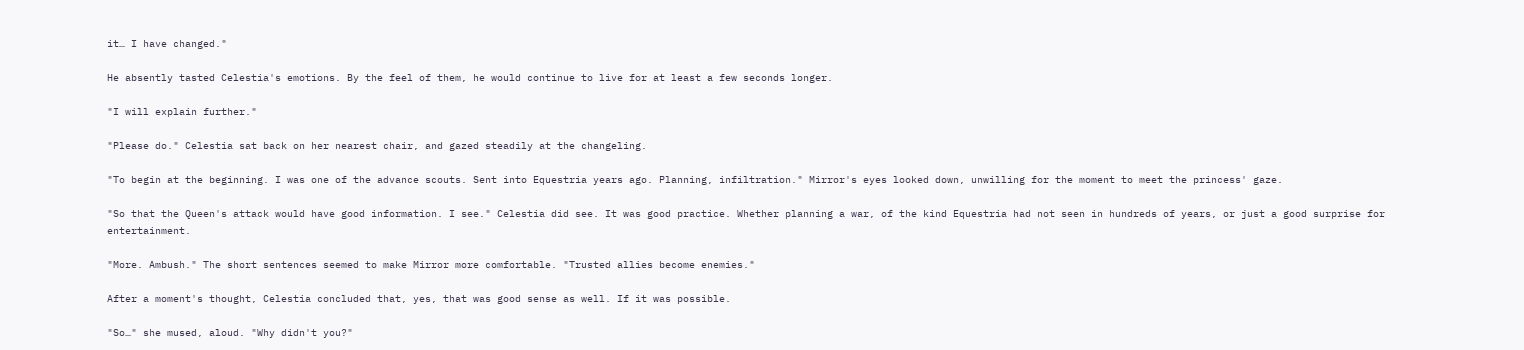it… I have changed."

He absently tasted Celestia's emotions. By the feel of them, he would continue to live for at least a few seconds longer.

"I will explain further."

"Please do." Celestia sat back on her nearest chair, and gazed steadily at the changeling.

"To begin at the beginning. I was one of the advance scouts. Sent into Equestria years ago. Planning, infiltration." Mirror's eyes looked down, unwilling for the moment to meet the princess' gaze.

"So that the Queen's attack would have good information. I see." Celestia did see. It was good practice. Whether planning a war, of the kind Equestria had not seen in hundreds of years, or just a good surprise for entertainment.

"More. Ambush." The short sentences seemed to make Mirror more comfortable. "Trusted allies become enemies."

After a moment's thought, Celestia concluded that, yes, that was good sense as well. If it was possible.

"So…" she mused, aloud. "Why didn't you?"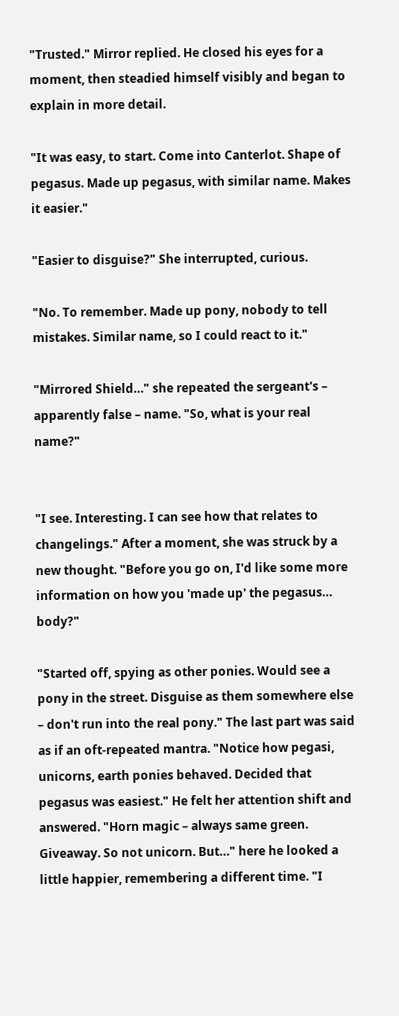"Trusted." Mirror replied. He closed his eyes for a moment, then steadied himself visibly and began to explain in more detail.

"It was easy, to start. Come into Canterlot. Shape of pegasus. Made up pegasus, with similar name. Makes it easier."

"Easier to disguise?" She interrupted, curious.

"No. To remember. Made up pony, nobody to tell mistakes. Similar name, so I could react to it."

"Mirrored Shield…" she repeated the sergeant's – apparently false – name. "So, what is your real name?"


"I see. Interesting. I can see how that relates to changelings." After a moment, she was struck by a new thought. "Before you go on, I'd like some more information on how you 'made up' the pegasus… body?"

"Started off, spying as other ponies. Would see a pony in the street. Disguise as them somewhere else – don't run into the real pony." The last part was said as if an oft-repeated mantra. "Notice how pegasi, unicorns, earth ponies behaved. Decided that pegasus was easiest." He felt her attention shift and answered. "Horn magic – always same green. Giveaway. So not unicorn. But…" here he looked a little happier, remembering a different time. "I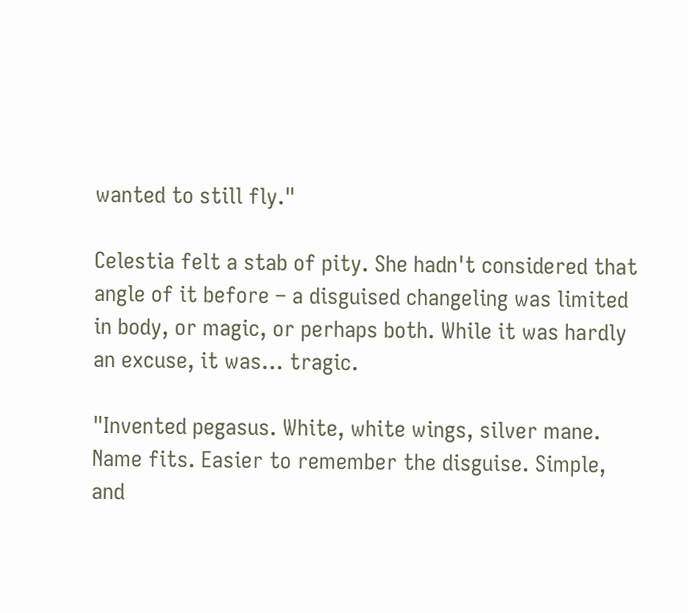wanted to still fly."

Celestia felt a stab of pity. She hadn't considered that angle of it before – a disguised changeling was limited in body, or magic, or perhaps both. While it was hardly an excuse, it was… tragic.

"Invented pegasus. White, white wings, silver mane. Name fits. Easier to remember the disguise. Simple, and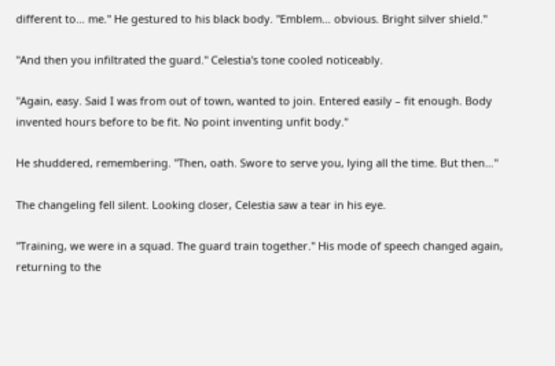different to… me." He gestured to his black body. "Emblem… obvious. Bright silver shield."

"And then you infiltrated the guard." Celestia's tone cooled noticeably.

"Again, easy. Said I was from out of town, wanted to join. Entered easily – fit enough. Body invented hours before to be fit. No point inventing unfit body."

He shuddered, remembering. "Then, oath. Swore to serve you, lying all the time. But then…"

The changeling fell silent. Looking closer, Celestia saw a tear in his eye.

"Training, we were in a squad. The guard train together." His mode of speech changed again, returning to the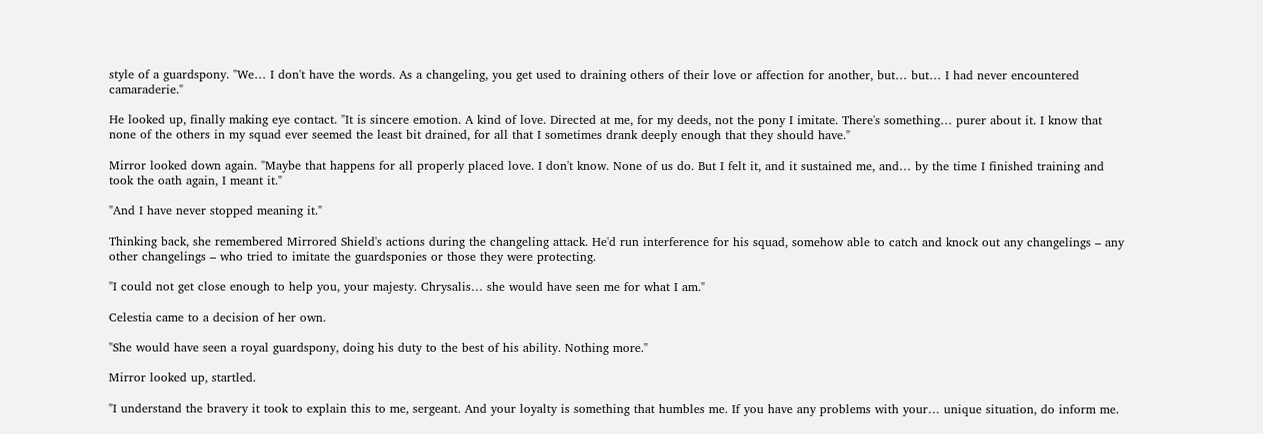style of a guardspony. "We… I don't have the words. As a changeling, you get used to draining others of their love or affection for another, but… but… I had never encountered camaraderie."

He looked up, finally making eye contact. "It is sincere emotion. A kind of love. Directed at me, for my deeds, not the pony I imitate. There's something… purer about it. I know that none of the others in my squad ever seemed the least bit drained, for all that I sometimes drank deeply enough that they should have."

Mirror looked down again. "Maybe that happens for all properly placed love. I don't know. None of us do. But I felt it, and it sustained me, and… by the time I finished training and took the oath again, I meant it."

"And I have never stopped meaning it."

Thinking back, she remembered Mirrored Shield's actions during the changeling attack. He'd run interference for his squad, somehow able to catch and knock out any changelings – any other changelings – who tried to imitate the guardsponies or those they were protecting.

"I could not get close enough to help you, your majesty. Chrysalis… she would have seen me for what I am."

Celestia came to a decision of her own.

"She would have seen a royal guardspony, doing his duty to the best of his ability. Nothing more."

Mirror looked up, startled.

"I understand the bravery it took to explain this to me, sergeant. And your loyalty is something that humbles me. If you have any problems with your… unique situation, do inform me.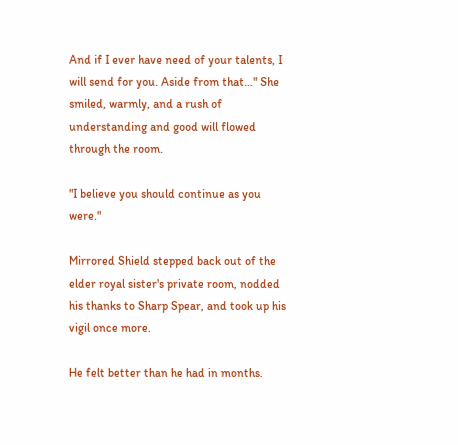And if I ever have need of your talents, I will send for you. Aside from that…" She smiled, warmly, and a rush of understanding and good will flowed through the room.

"I believe you should continue as you were."

Mirrored Shield stepped back out of the elder royal sister's private room, nodded his thanks to Sharp Spear, and took up his vigil once more.

He felt better than he had in months.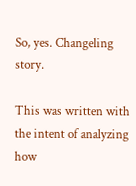So, yes. Changeling story.

This was written with the intent of analyzing how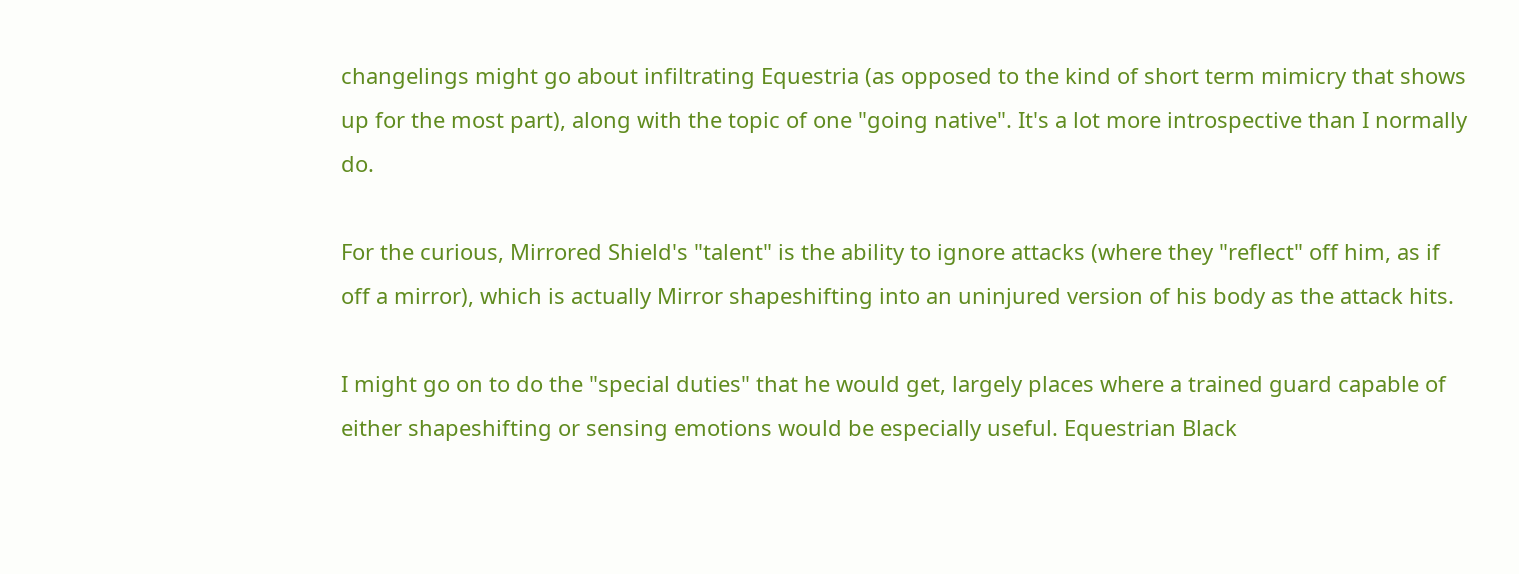changelings might go about infiltrating Equestria (as opposed to the kind of short term mimicry that shows up for the most part), along with the topic of one "going native". It's a lot more introspective than I normally do.

For the curious, Mirrored Shield's "talent" is the ability to ignore attacks (where they "reflect" off him, as if off a mirror), which is actually Mirror shapeshifting into an uninjured version of his body as the attack hits.

I might go on to do the "special duties" that he would get, largely places where a trained guard capable of either shapeshifting or sensing emotions would be especially useful. Equestrian Black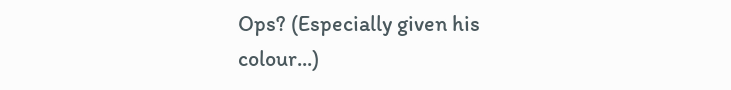Ops? (Especially given his colour...)